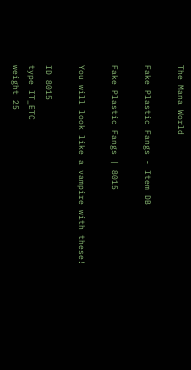The Mana World

Fake Plastic Fangs - Item DB

Fake Plastic Fangs | 8015

You will look like a vampire with these!

ID 8015
type IT_ETC
weight 25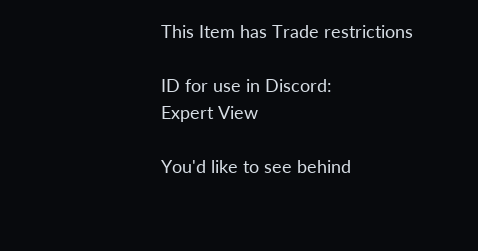This Item has Trade restrictions

ID for use in Discord:
Expert View

You'd like to see behind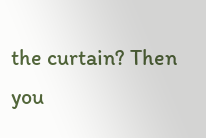the curtain? Then you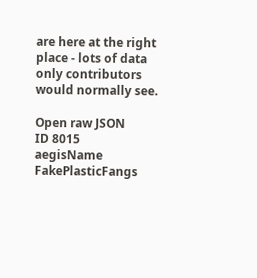are here at the right place - lots of data only contributors would normally see.

Open raw JSON
ID 8015
aegisName FakePlasticFangs